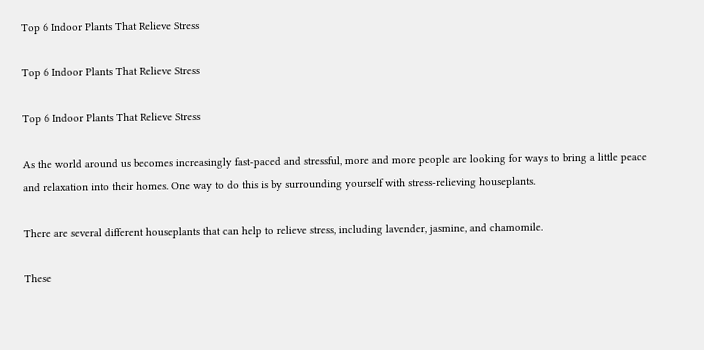Top 6 Indoor Plants That Relieve Stress

Top 6 Indoor Plants That Relieve Stress

Top 6 Indoor Plants That Relieve Stress

As the world around us becomes increasingly fast-paced and stressful, more and more people are looking for ways to bring a little peace and relaxation into their homes. One way to do this is by surrounding yourself with stress-relieving houseplants.

There are several different houseplants that can help to relieve stress, including lavender, jasmine, and chamomile.

These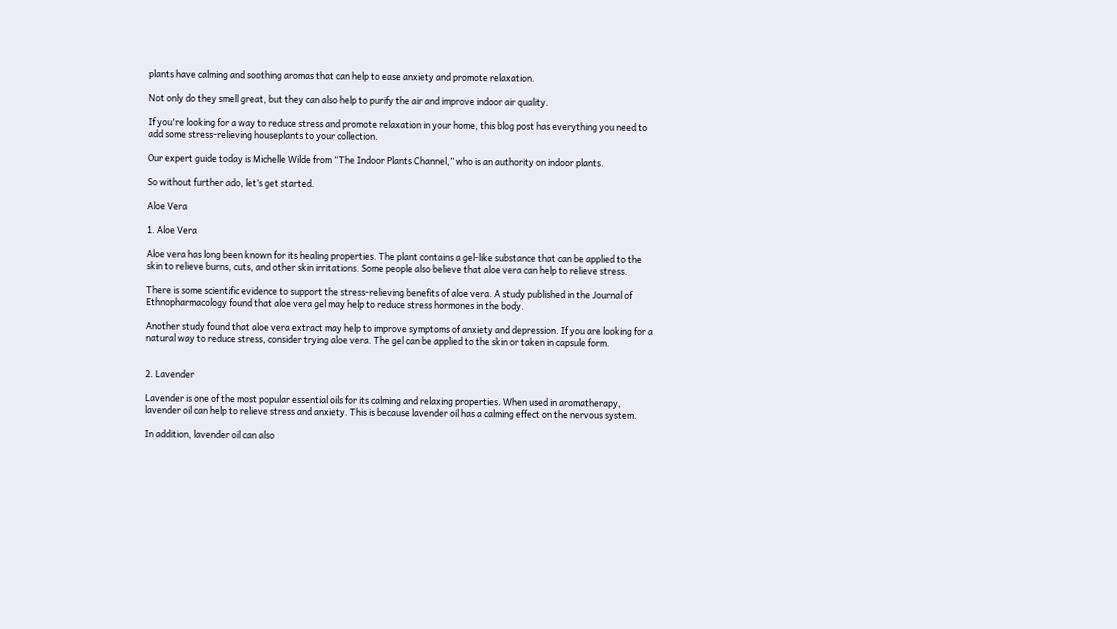plants have calming and soothing aromas that can help to ease anxiety and promote relaxation.

Not only do they smell great, but they can also help to purify the air and improve indoor air quality.

If you're looking for a way to reduce stress and promote relaxation in your home, this blog post has everything you need to add some stress-relieving houseplants to your collection.

Our expert guide today is Michelle Wilde from “The Indoor Plants Channel,” who is an authority on indoor plants.

So without further ado, let’s get started.

Aloe Vera

1. Aloe Vera

Aloe vera has long been known for its healing properties. The plant contains a gel-like substance that can be applied to the skin to relieve burns, cuts, and other skin irritations. Some people also believe that aloe vera can help to relieve stress.

There is some scientific evidence to support the stress-relieving benefits of aloe vera. A study published in the Journal of Ethnopharmacology found that aloe vera gel may help to reduce stress hormones in the body.

Another study found that aloe vera extract may help to improve symptoms of anxiety and depression. If you are looking for a natural way to reduce stress, consider trying aloe vera. The gel can be applied to the skin or taken in capsule form.


2. Lavender

Lavender is one of the most popular essential oils for its calming and relaxing properties. When used in aromatherapy, lavender oil can help to relieve stress and anxiety. This is because lavender oil has a calming effect on the nervous system.

In addition, lavender oil can also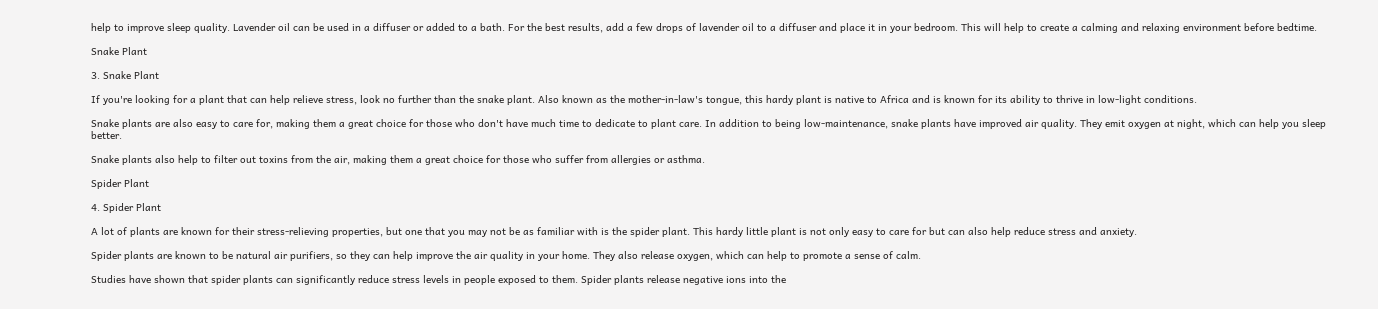help to improve sleep quality. Lavender oil can be used in a diffuser or added to a bath. For the best results, add a few drops of lavender oil to a diffuser and place it in your bedroom. This will help to create a calming and relaxing environment before bedtime.

Snake Plant

3. Snake Plant

If you're looking for a plant that can help relieve stress, look no further than the snake plant. Also known as the mother-in-law's tongue, this hardy plant is native to Africa and is known for its ability to thrive in low-light conditions.

Snake plants are also easy to care for, making them a great choice for those who don't have much time to dedicate to plant care. In addition to being low-maintenance, snake plants have improved air quality. They emit oxygen at night, which can help you sleep better.

Snake plants also help to filter out toxins from the air, making them a great choice for those who suffer from allergies or asthma.

Spider Plant

4. Spider Plant

A lot of plants are known for their stress-relieving properties, but one that you may not be as familiar with is the spider plant. This hardy little plant is not only easy to care for but can also help reduce stress and anxiety.

Spider plants are known to be natural air purifiers, so they can help improve the air quality in your home. They also release oxygen, which can help to promote a sense of calm.

Studies have shown that spider plants can significantly reduce stress levels in people exposed to them. Spider plants release negative ions into the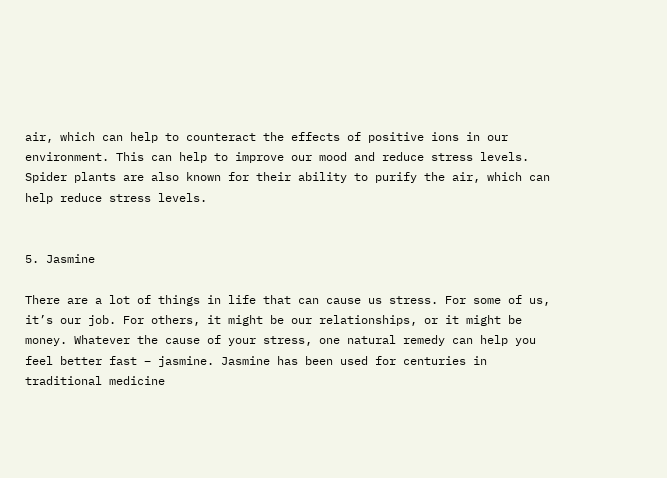air, which can help to counteract the effects of positive ions in our environment. This can help to improve our mood and reduce stress levels. Spider plants are also known for their ability to purify the air, which can help reduce stress levels.


5. Jasmine

There are a lot of things in life that can cause us stress. For some of us, it’s our job. For others, it might be our relationships, or it might be money. Whatever the cause of your stress, one natural remedy can help you feel better fast – jasmine. Jasmine has been used for centuries in traditional medicine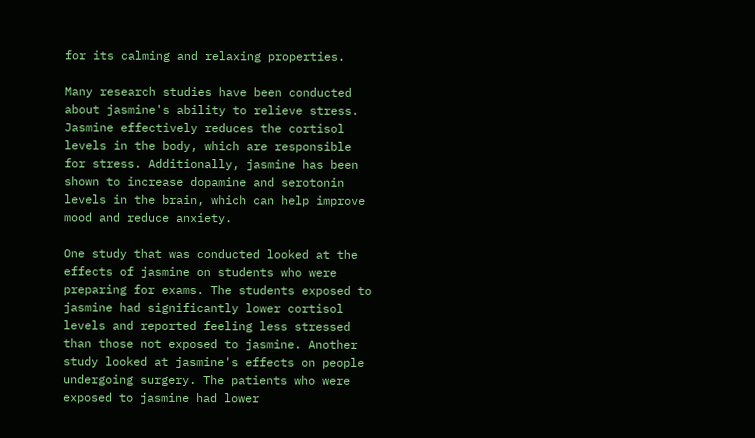for its calming and relaxing properties.

Many research studies have been conducted about jasmine's ability to relieve stress. Jasmine effectively reduces the cortisol levels in the body, which are responsible for stress. Additionally, jasmine has been shown to increase dopamine and serotonin levels in the brain, which can help improve mood and reduce anxiety.

One study that was conducted looked at the effects of jasmine on students who were preparing for exams. The students exposed to jasmine had significantly lower cortisol levels and reported feeling less stressed than those not exposed to jasmine. Another study looked at jasmine's effects on people undergoing surgery. The patients who were exposed to jasmine had lower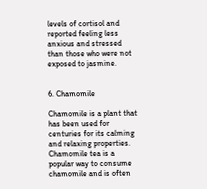levels of cortisol and reported feeling less anxious and stressed than those who were not exposed to jasmine.


6. Chamomile

Chamomile is a plant that has been used for centuries for its calming and relaxing properties. Chamomile tea is a popular way to consume chamomile and is often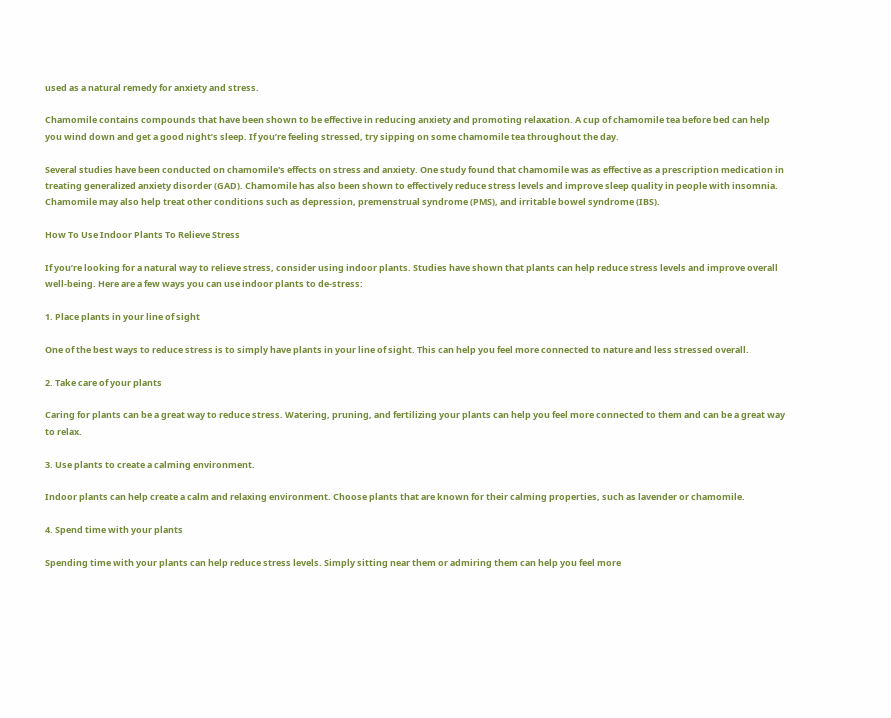used as a natural remedy for anxiety and stress.

Chamomile contains compounds that have been shown to be effective in reducing anxiety and promoting relaxation. A cup of chamomile tea before bed can help you wind down and get a good night’s sleep. If you’re feeling stressed, try sipping on some chamomile tea throughout the day.

Several studies have been conducted on chamomile's effects on stress and anxiety. One study found that chamomile was as effective as a prescription medication in treating generalized anxiety disorder (GAD). Chamomile has also been shown to effectively reduce stress levels and improve sleep quality in people with insomnia. Chamomile may also help treat other conditions such as depression, premenstrual syndrome (PMS), and irritable bowel syndrome (IBS).

How To Use Indoor Plants To Relieve Stress

If you’re looking for a natural way to relieve stress, consider using indoor plants. Studies have shown that plants can help reduce stress levels and improve overall well-being. Here are a few ways you can use indoor plants to de-stress:

1. Place plants in your line of sight

One of the best ways to reduce stress is to simply have plants in your line of sight. This can help you feel more connected to nature and less stressed overall.

2. Take care of your plants

Caring for plants can be a great way to reduce stress. Watering, pruning, and fertilizing your plants can help you feel more connected to them and can be a great way to relax.

3. Use plants to create a calming environment.

Indoor plants can help create a calm and relaxing environment. Choose plants that are known for their calming properties, such as lavender or chamomile.

4. Spend time with your plants

Spending time with your plants can help reduce stress levels. Simply sitting near them or admiring them can help you feel more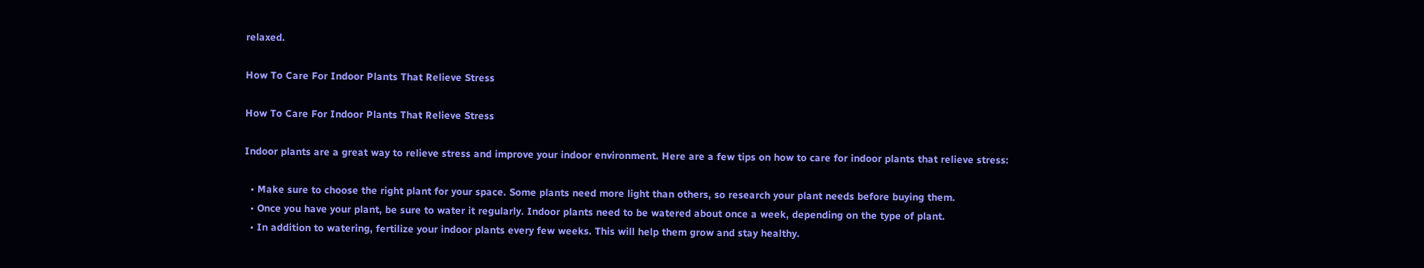relaxed.

How To Care For Indoor Plants That Relieve Stress

How To Care For Indoor Plants That Relieve Stress

Indoor plants are a great way to relieve stress and improve your indoor environment. Here are a few tips on how to care for indoor plants that relieve stress:

  • Make sure to choose the right plant for your space. Some plants need more light than others, so research your plant needs before buying them.
  • Once you have your plant, be sure to water it regularly. Indoor plants need to be watered about once a week, depending on the type of plant.
  • In addition to watering, fertilize your indoor plants every few weeks. This will help them grow and stay healthy.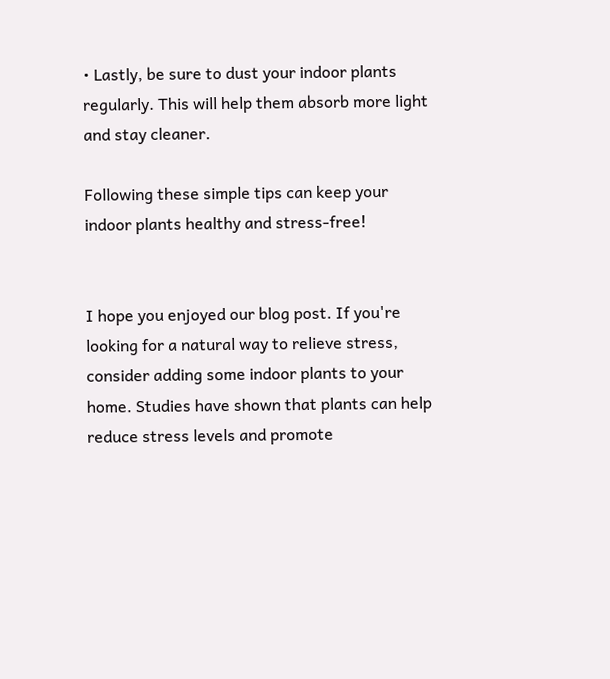• Lastly, be sure to dust your indoor plants regularly. This will help them absorb more light and stay cleaner.

Following these simple tips can keep your indoor plants healthy and stress-free!


I hope you enjoyed our blog post. If you're looking for a natural way to relieve stress, consider adding some indoor plants to your home. Studies have shown that plants can help reduce stress levels and promote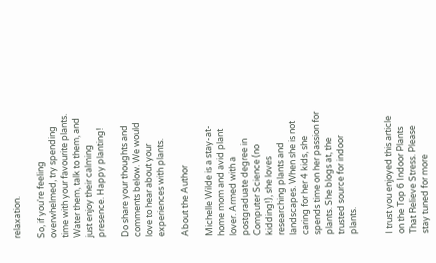relaxation.

So, if you're feeling overwhelmed, try spending time with your favourite plants. Water them, talk to them, and just enjoy their calming presence. Happy planting!

Do share your thoughts and comments below. We would love to hear about your experiences with plants.

About the Author

Michelle Wilde is a stay-at-home mom and avid plant lover. Armed with a postgraduate degree in Computer Science (no kidding!), she loves researching plants and landscapes. When she is not caring for her 4 kids, she spends time on her passion for plants. She blogs at, the trusted source for indoor plants.


I trust you enjoyed this article on the Top 6 Indoor Plants That Relieve Stress. Please stay tuned for more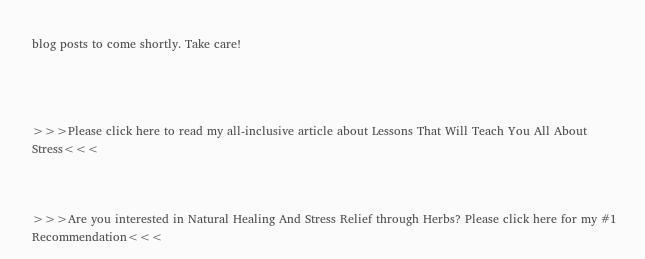blog posts to come shortly. Take care!




>>>Please click here to read my all-inclusive article about Lessons That Will Teach You All About Stress<<<



>>>Are you interested in Natural Healing And Stress Relief through Herbs? Please click here for my #1 Recommendation<<<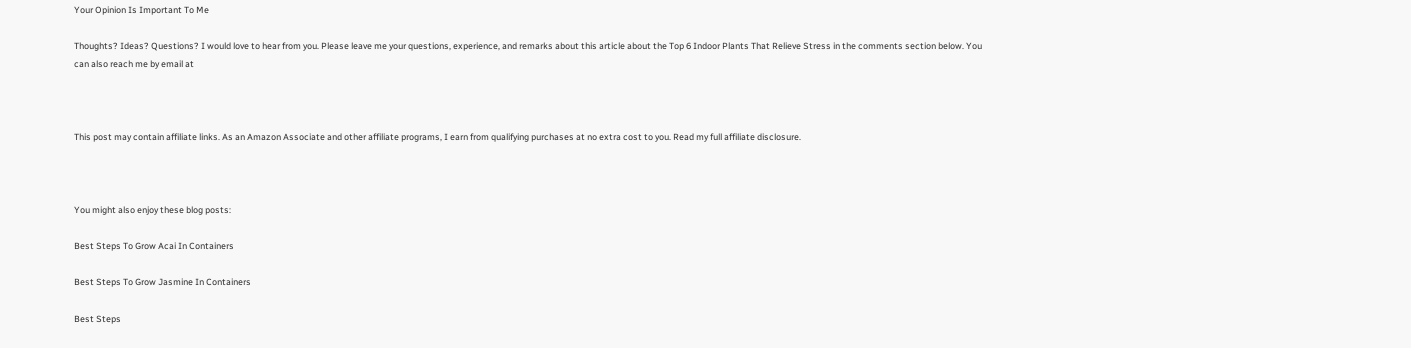Your Opinion Is Important To Me

Thoughts? Ideas? Questions? I would love to hear from you. Please leave me your questions, experience, and remarks about this article about the Top 6 Indoor Plants That Relieve Stress in the comments section below. You can also reach me by email at



This post may contain affiliate links. As an Amazon Associate and other affiliate programs, I earn from qualifying purchases at no extra cost to you. Read my full affiliate disclosure.



You might also enjoy these blog posts:

Best Steps To Grow Acai In Containers

Best Steps To Grow Jasmine In Containers

Best Steps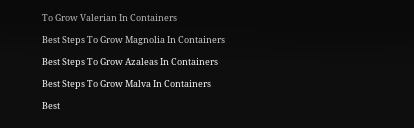To Grow Valerian In Containers

Best Steps To Grow Magnolia In Containers

Best Steps To Grow Azaleas In Containers

Best Steps To Grow Malva In Containers

Best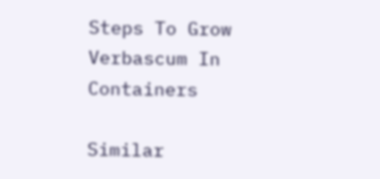Steps To Grow Verbascum In Containers

Similar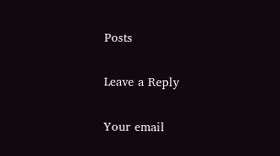Posts

Leave a Reply

Your email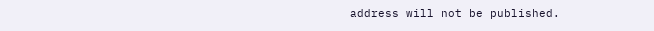address will not be published.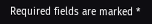Required fields are marked *